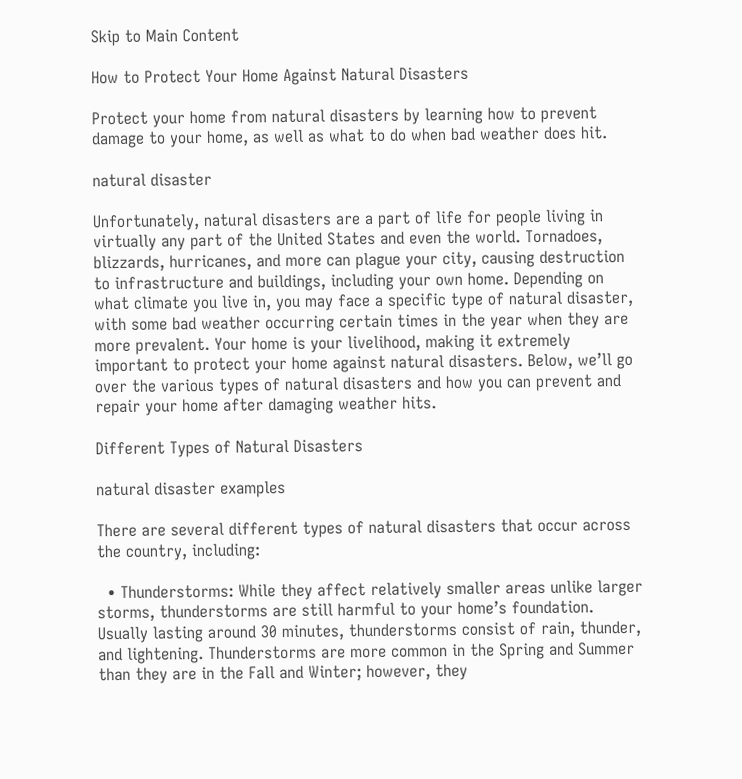Skip to Main Content

How to Protect Your Home Against Natural Disasters

Protect your home from natural disasters by learning how to prevent damage to your home, as well as what to do when bad weather does hit.

natural disaster

Unfortunately, natural disasters are a part of life for people living in virtually any part of the United States and even the world. Tornadoes, blizzards, hurricanes, and more can plague your city, causing destruction to infrastructure and buildings, including your own home. Depending on what climate you live in, you may face a specific type of natural disaster, with some bad weather occurring certain times in the year when they are more prevalent. Your home is your livelihood, making it extremely important to protect your home against natural disasters. Below, we’ll go over the various types of natural disasters and how you can prevent and repair your home after damaging weather hits.

Different Types of Natural Disasters

natural disaster examples

There are several different types of natural disasters that occur across the country, including:

  • Thunderstorms: While they affect relatively smaller areas unlike larger storms, thunderstorms are still harmful to your home’s foundation. Usually lasting around 30 minutes, thunderstorms consist of rain, thunder, and lightening. Thunderstorms are more common in the Spring and Summer than they are in the Fall and Winter; however, they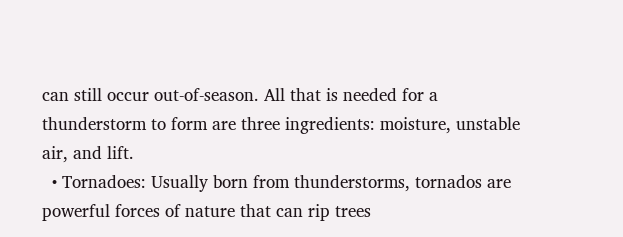can still occur out-of-season. All that is needed for a thunderstorm to form are three ingredients: moisture, unstable air, and lift.
  • Tornadoes: Usually born from thunderstorms, tornados are powerful forces of nature that can rip trees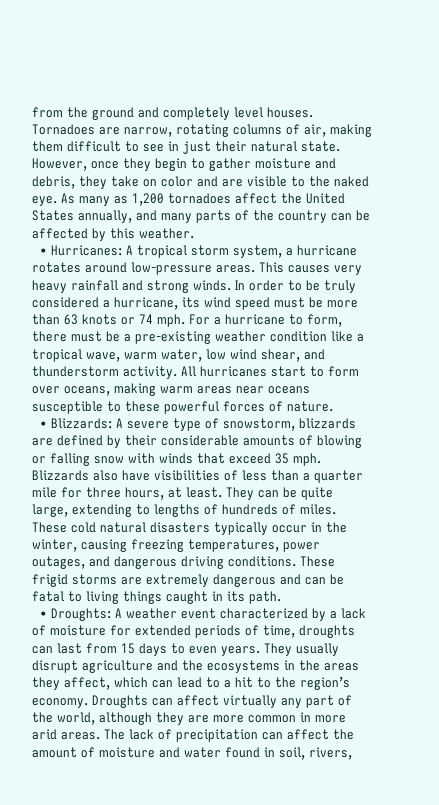from the ground and completely level houses. Tornadoes are narrow, rotating columns of air, making them difficult to see in just their natural state. However, once they begin to gather moisture and debris, they take on color and are visible to the naked eye. As many as 1,200 tornadoes affect the United States annually, and many parts of the country can be affected by this weather.
  • Hurricanes: A tropical storm system, a hurricane rotates around low-pressure areas. This causes very heavy rainfall and strong winds. In order to be truly considered a hurricane, its wind speed must be more than 63 knots or 74 mph. For a hurricane to form, there must be a pre-existing weather condition like a tropical wave, warm water, low wind shear, and thunderstorm activity. All hurricanes start to form over oceans, making warm areas near oceans susceptible to these powerful forces of nature.
  • Blizzards: A severe type of snowstorm, blizzards are defined by their considerable amounts of blowing or falling snow with winds that exceed 35 mph. Blizzards also have visibilities of less than a quarter mile for three hours, at least. They can be quite large, extending to lengths of hundreds of miles. These cold natural disasters typically occur in the winter, causing freezing temperatures, power outages, and dangerous driving conditions. These frigid storms are extremely dangerous and can be fatal to living things caught in its path.
  • Droughts: A weather event characterized by a lack of moisture for extended periods of time, droughts can last from 15 days to even years. They usually disrupt agriculture and the ecosystems in the areas they affect, which can lead to a hit to the region’s economy. Droughts can affect virtually any part of the world, although they are more common in more arid areas. The lack of precipitation can affect the amount of moisture and water found in soil, rivers,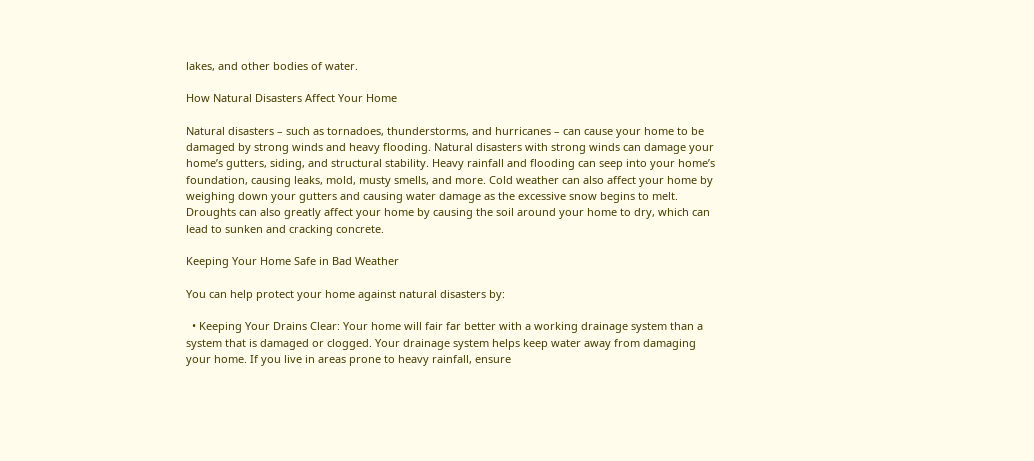lakes, and other bodies of water.

How Natural Disasters Affect Your Home

Natural disasters – such as tornadoes, thunderstorms, and hurricanes – can cause your home to be damaged by strong winds and heavy flooding. Natural disasters with strong winds can damage your home’s gutters, siding, and structural stability. Heavy rainfall and flooding can seep into your home’s foundation, causing leaks, mold, musty smells, and more. Cold weather can also affect your home by weighing down your gutters and causing water damage as the excessive snow begins to melt. Droughts can also greatly affect your home by causing the soil around your home to dry, which can lead to sunken and cracking concrete.

Keeping Your Home Safe in Bad Weather

You can help protect your home against natural disasters by:

  • Keeping Your Drains Clear: Your home will fair far better with a working drainage system than a system that is damaged or clogged. Your drainage system helps keep water away from damaging your home. If you live in areas prone to heavy rainfall, ensure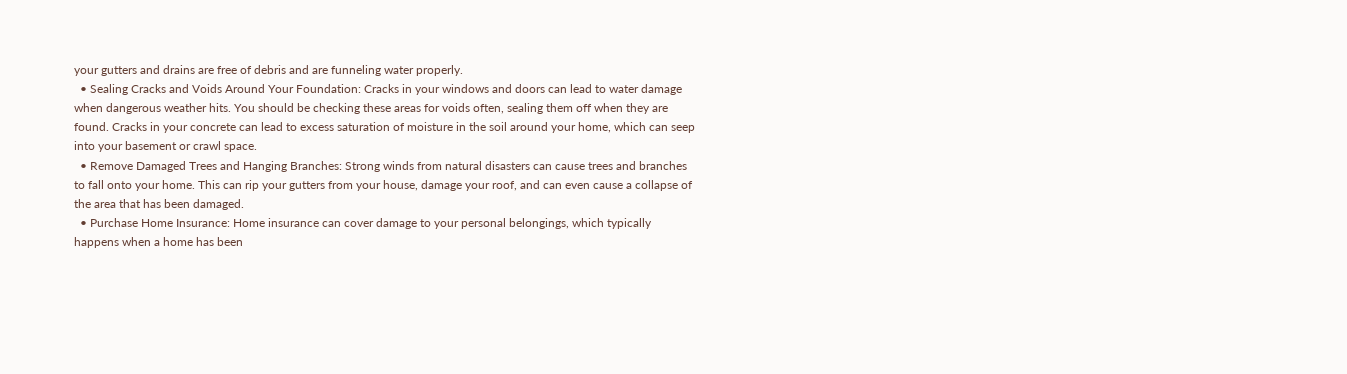your gutters and drains are free of debris and are funneling water properly.
  • Sealing Cracks and Voids Around Your Foundation: Cracks in your windows and doors can lead to water damage when dangerous weather hits. You should be checking these areas for voids often, sealing them off when they are found. Cracks in your concrete can lead to excess saturation of moisture in the soil around your home, which can seep into your basement or crawl space.
  • Remove Damaged Trees and Hanging Branches: Strong winds from natural disasters can cause trees and branches to fall onto your home. This can rip your gutters from your house, damage your roof, and can even cause a collapse of the area that has been damaged.
  • Purchase Home Insurance: Home insurance can cover damage to your personal belongings, which typically happens when a home has been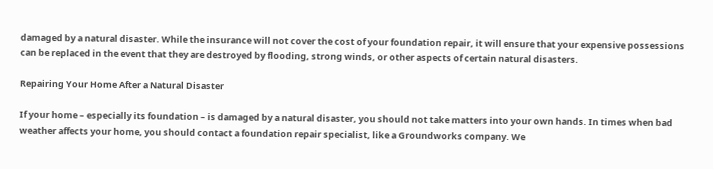damaged by a natural disaster. While the insurance will not cover the cost of your foundation repair, it will ensure that your expensive possessions can be replaced in the event that they are destroyed by flooding, strong winds, or other aspects of certain natural disasters.

Repairing Your Home After a Natural Disaster

If your home – especially its foundation – is damaged by a natural disaster, you should not take matters into your own hands. In times when bad weather affects your home, you should contact a foundation repair specialist, like a Groundworks company. We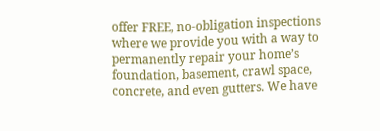offer FREE, no-obligation inspections where we provide you with a way to permanently repair your home’s foundation, basement, crawl space, concrete, and even gutters. We have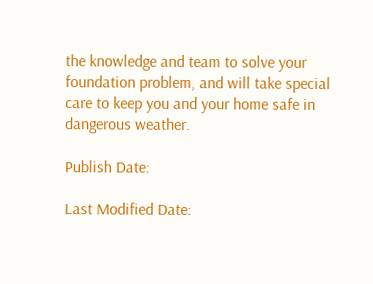the knowledge and team to solve your foundation problem, and will take special care to keep you and your home safe in dangerous weather.

Publish Date:

Last Modified Date: